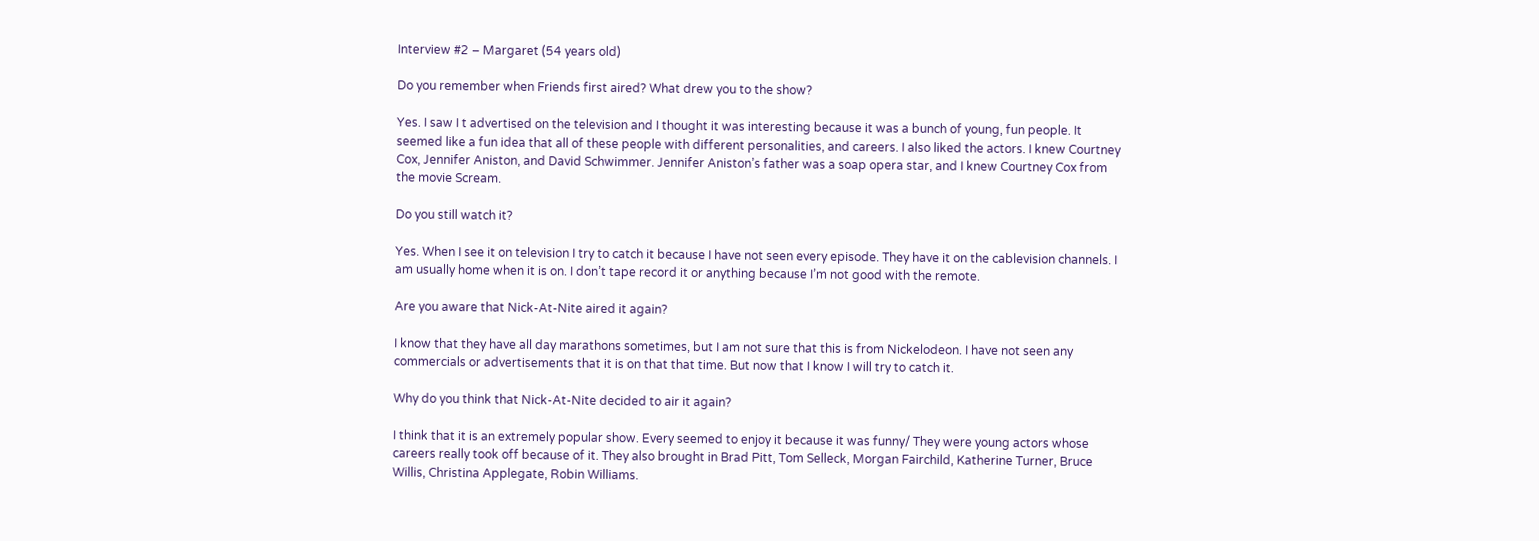Interview #2 – Margaret (54 years old)

Do you remember when Friends first aired? What drew you to the show?

Yes. I saw I t advertised on the television and I thought it was interesting because it was a bunch of young, fun people. It seemed like a fun idea that all of these people with different personalities, and careers. I also liked the actors. I knew Courtney Cox, Jennifer Aniston, and David Schwimmer. Jennifer Aniston’s father was a soap opera star, and I knew Courtney Cox from the movie Scream.

Do you still watch it?

Yes. When I see it on television I try to catch it because I have not seen every episode. They have it on the cablevision channels. I am usually home when it is on. I don’t tape record it or anything because I’m not good with the remote.

Are you aware that Nick-At-Nite aired it again?

I know that they have all day marathons sometimes, but I am not sure that this is from Nickelodeon. I have not seen any commercials or advertisements that it is on that that time. But now that I know I will try to catch it.

Why do you think that Nick-At-Nite decided to air it again?

I think that it is an extremely popular show. Every seemed to enjoy it because it was funny/ They were young actors whose careers really took off because of it. They also brought in Brad Pitt, Tom Selleck, Morgan Fairchild, Katherine Turner, Bruce Willis, Christina Applegate, Robin Williams.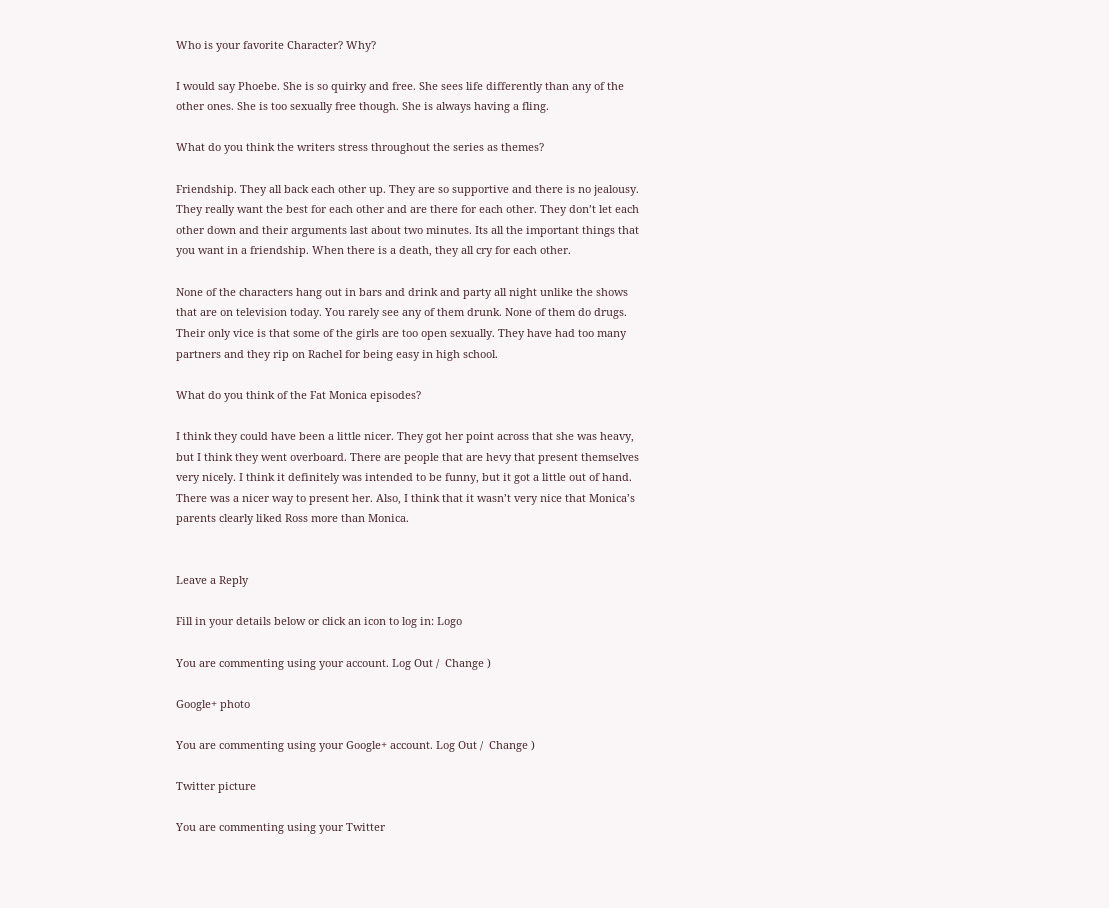Who is your favorite Character? Why?

I would say Phoebe. She is so quirky and free. She sees life differently than any of the other ones. She is too sexually free though. She is always having a fling.

What do you think the writers stress throughout the series as themes?

Friendship. They all back each other up. They are so supportive and there is no jealousy. They really want the best for each other and are there for each other. They don’t let each other down and their arguments last about two minutes. Its all the important things that you want in a friendship. When there is a death, they all cry for each other.

None of the characters hang out in bars and drink and party all night unlike the shows that are on television today. You rarely see any of them drunk. None of them do drugs. Their only vice is that some of the girls are too open sexually. They have had too many partners and they rip on Rachel for being easy in high school.

What do you think of the Fat Monica episodes?

I think they could have been a little nicer. They got her point across that she was heavy, but I think they went overboard. There are people that are hevy that present themselves very nicely. I think it definitely was intended to be funny, but it got a little out of hand. There was a nicer way to present her. Also, I think that it wasn’t very nice that Monica’s parents clearly liked Ross more than Monica.


Leave a Reply

Fill in your details below or click an icon to log in: Logo

You are commenting using your account. Log Out /  Change )

Google+ photo

You are commenting using your Google+ account. Log Out /  Change )

Twitter picture

You are commenting using your Twitter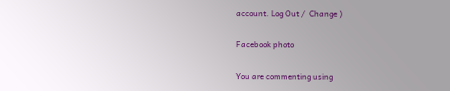account. Log Out /  Change )

Facebook photo

You are commenting using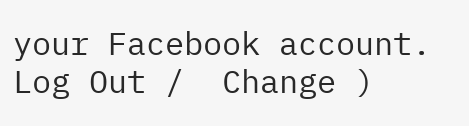your Facebook account. Log Out /  Change )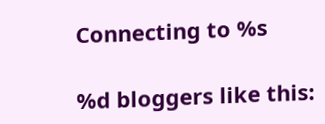Connecting to %s

%d bloggers like this: